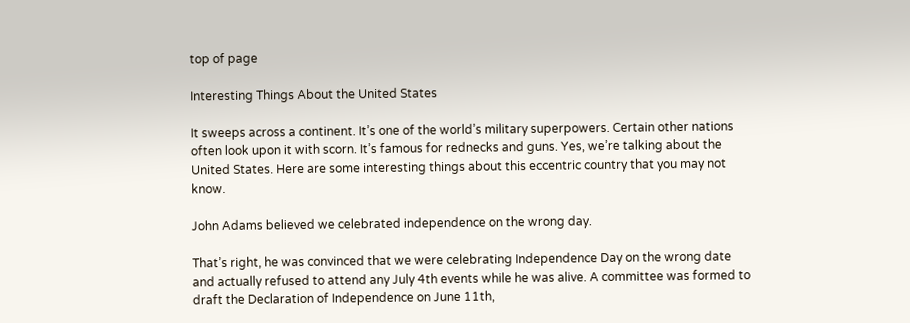top of page

Interesting Things About the United States

It sweeps across a continent. It’s one of the world’s military superpowers. Certain other nations often look upon it with scorn. It’s famous for rednecks and guns. Yes, we’re talking about the United States. Here are some interesting things about this eccentric country that you may not know.

John Adams believed we celebrated independence on the wrong day.

That’s right, he was convinced that we were celebrating Independence Day on the wrong date and actually refused to attend any July 4th events while he was alive. A committee was formed to draft the Declaration of Independence on June 11th,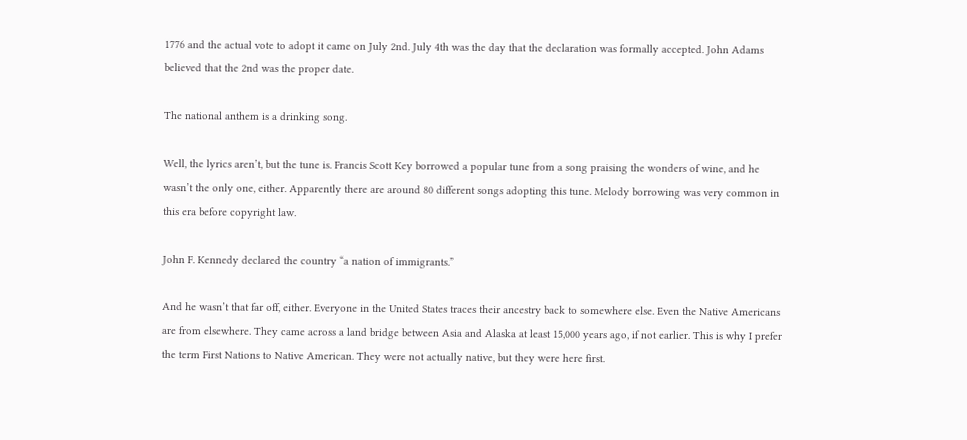1776 and the actual vote to adopt it came on July 2nd. July 4th was the day that the declaration was formally accepted. John Adams believed that the 2nd was the proper date.

The national anthem is a drinking song.

Well, the lyrics aren’t, but the tune is. Francis Scott Key borrowed a popular tune from a song praising the wonders of wine, and he wasn’t the only one, either. Apparently there are around 80 different songs adopting this tune. Melody borrowing was very common in this era before copyright law.

John F. Kennedy declared the country “a nation of immigrants.”

And he wasn’t that far off, either. Everyone in the United States traces their ancestry back to somewhere else. Even the Native Americans are from elsewhere. They came across a land bridge between Asia and Alaska at least 15,000 years ago, if not earlier. This is why I prefer the term First Nations to Native American. They were not actually native, but they were here first.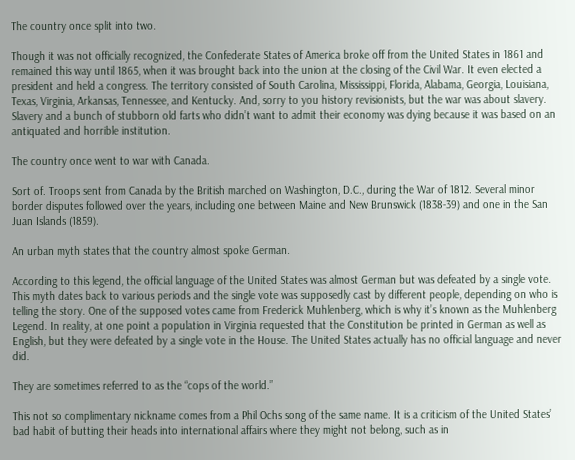The country once split into two.

Though it was not officially recognized, the Confederate States of America broke off from the United States in 1861 and remained this way until 1865, when it was brought back into the union at the closing of the Civil War. It even elected a president and held a congress. The territory consisted of South Carolina, Mississippi, Florida, Alabama, Georgia, Louisiana, Texas, Virginia, Arkansas, Tennessee, and Kentucky. And, sorry to you history revisionists, but the war was about slavery. Slavery and a bunch of stubborn old farts who didn’t want to admit their economy was dying because it was based on an antiquated and horrible institution.

The country once went to war with Canada.

Sort of. Troops sent from Canada by the British marched on Washington, D.C., during the War of 1812. Several minor border disputes followed over the years, including one between Maine and New Brunswick (1838-39) and one in the San Juan Islands (1859).

An urban myth states that the country almost spoke German.

According to this legend, the official language of the United States was almost German but was defeated by a single vote. This myth dates back to various periods and the single vote was supposedly cast by different people, depending on who is telling the story. One of the supposed votes came from Frederick Muhlenberg, which is why it’s known as the Muhlenberg Legend. In reality, at one point a population in Virginia requested that the Constitution be printed in German as well as English, but they were defeated by a single vote in the House. The United States actually has no official language and never did.

They are sometimes referred to as the “cops of the world.”

This not so complimentary nickname comes from a Phil Ochs song of the same name. It is a criticism of the United States’ bad habit of butting their heads into international affairs where they might not belong, such as in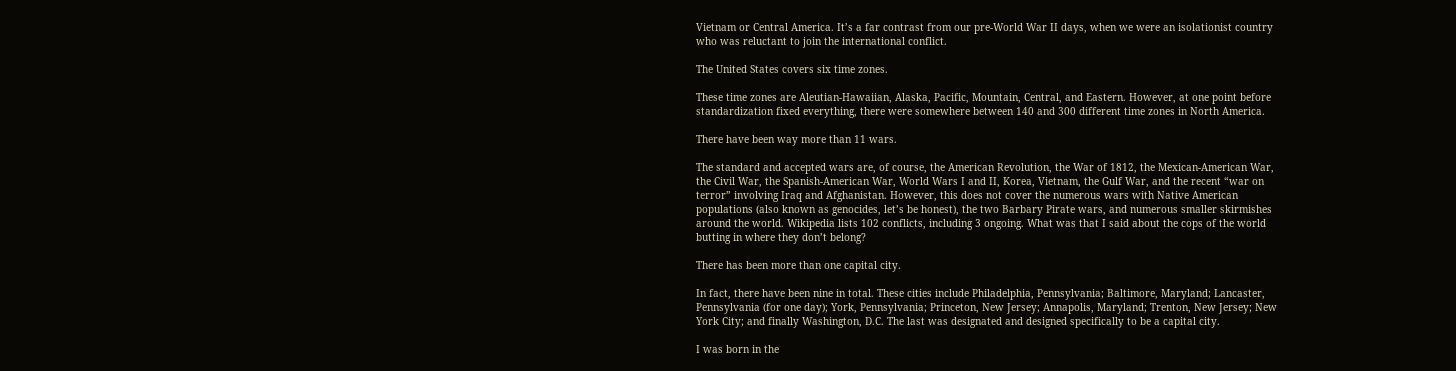Vietnam or Central America. It’s a far contrast from our pre-World War II days, when we were an isolationist country who was reluctant to join the international conflict.

The United States covers six time zones.

These time zones are Aleutian-Hawaiian, Alaska, Pacific, Mountain, Central, and Eastern. However, at one point before standardization fixed everything, there were somewhere between 140 and 300 different time zones in North America.

There have been way more than 11 wars.

The standard and accepted wars are, of course, the American Revolution, the War of 1812, the Mexican-American War, the Civil War, the Spanish-American War, World Wars I and II, Korea, Vietnam, the Gulf War, and the recent “war on terror” involving Iraq and Afghanistan. However, this does not cover the numerous wars with Native American populations (also known as genocides, let’s be honest), the two Barbary Pirate wars, and numerous smaller skirmishes around the world. Wikipedia lists 102 conflicts, including 3 ongoing. What was that I said about the cops of the world butting in where they don’t belong?

There has been more than one capital city.

In fact, there have been nine in total. These cities include Philadelphia, Pennsylvania; Baltimore, Maryland; Lancaster, Pennsylvania (for one day); York, Pennsylvania; Princeton, New Jersey; Annapolis, Maryland; Trenton, New Jersey; New York City; and finally Washington, D.C. The last was designated and designed specifically to be a capital city.

I was born in the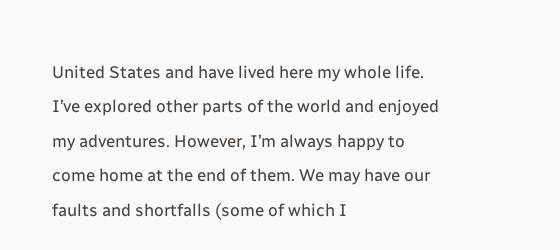United States and have lived here my whole life. I’ve explored other parts of the world and enjoyed my adventures. However, I’m always happy to come home at the end of them. We may have our faults and shortfalls (some of which I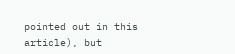pointed out in this article), but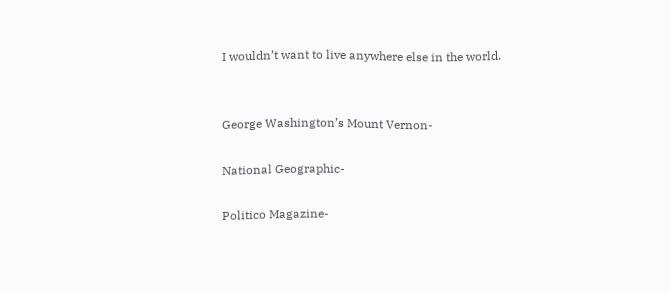I wouldn’t want to live anywhere else in the world.


George Washington’s Mount Vernon-

National Geographic-

Politico Magazine-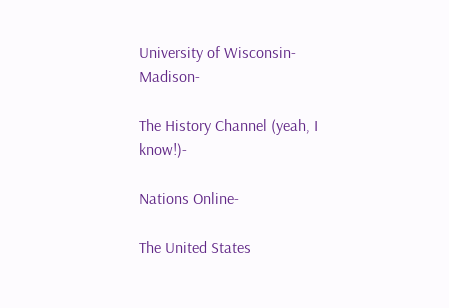University of Wisconsin-Madison-

The History Channel (yeah, I know!)-

Nations Online-

The United States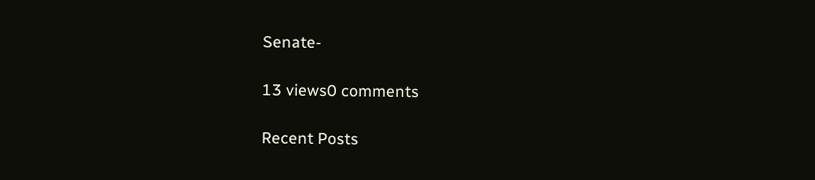Senate-

13 views0 comments

Recent Posts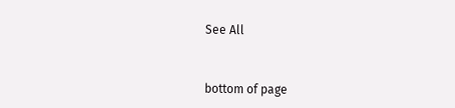See All


bottom of page